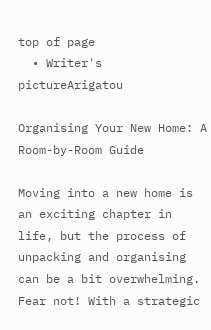top of page
  • Writer's pictureArigatou

Organising Your New Home: A Room-by-Room Guide

Moving into a new home is an exciting chapter in life, but the process of unpacking and organising can be a bit overwhelming. Fear not! With a strategic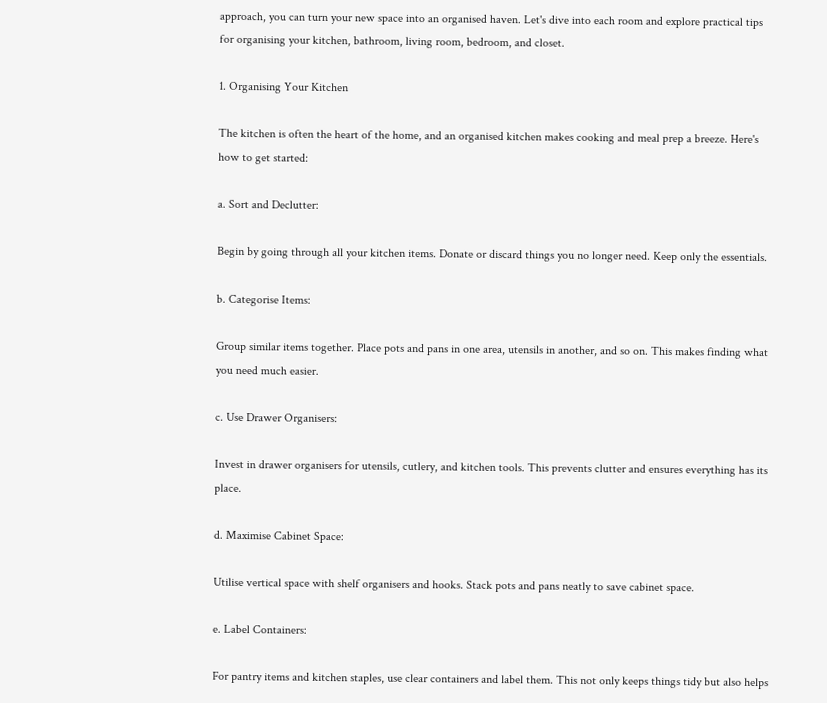approach, you can turn your new space into an organised haven. Let's dive into each room and explore practical tips for organising your kitchen, bathroom, living room, bedroom, and closet.

1. Organising Your Kitchen

The kitchen is often the heart of the home, and an organised kitchen makes cooking and meal prep a breeze. Here's how to get started:

a. Sort and Declutter:

Begin by going through all your kitchen items. Donate or discard things you no longer need. Keep only the essentials.

b. Categorise Items:

Group similar items together. Place pots and pans in one area, utensils in another, and so on. This makes finding what you need much easier.

c. Use Drawer Organisers:

Invest in drawer organisers for utensils, cutlery, and kitchen tools. This prevents clutter and ensures everything has its place.

d. Maximise Cabinet Space:

Utilise vertical space with shelf organisers and hooks. Stack pots and pans neatly to save cabinet space.

e. Label Containers:

For pantry items and kitchen staples, use clear containers and label them. This not only keeps things tidy but also helps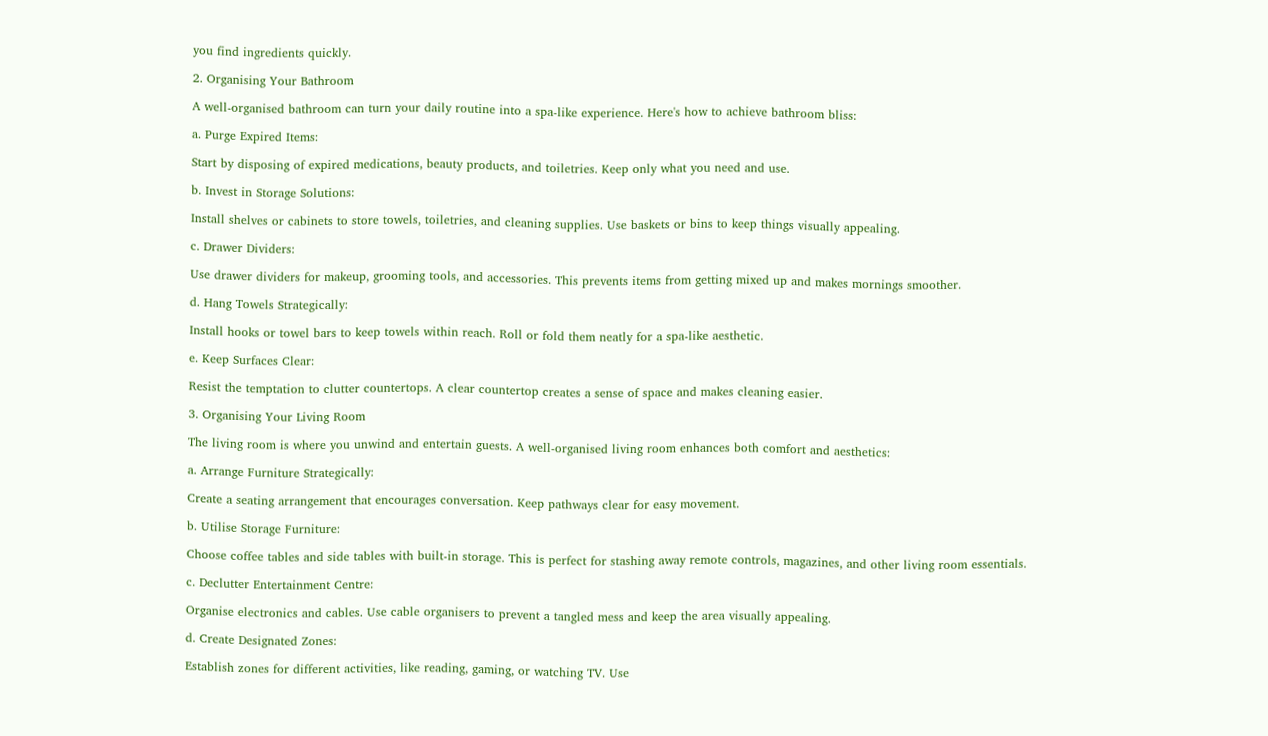you find ingredients quickly.

2. Organising Your Bathroom

A well-organised bathroom can turn your daily routine into a spa-like experience. Here's how to achieve bathroom bliss:

a. Purge Expired Items:

Start by disposing of expired medications, beauty products, and toiletries. Keep only what you need and use.

b. Invest in Storage Solutions:

Install shelves or cabinets to store towels, toiletries, and cleaning supplies. Use baskets or bins to keep things visually appealing.

c. Drawer Dividers:

Use drawer dividers for makeup, grooming tools, and accessories. This prevents items from getting mixed up and makes mornings smoother.

d. Hang Towels Strategically:

Install hooks or towel bars to keep towels within reach. Roll or fold them neatly for a spa-like aesthetic.

e. Keep Surfaces Clear:

Resist the temptation to clutter countertops. A clear countertop creates a sense of space and makes cleaning easier.

3. Organising Your Living Room

The living room is where you unwind and entertain guests. A well-organised living room enhances both comfort and aesthetics:

a. Arrange Furniture Strategically:

Create a seating arrangement that encourages conversation. Keep pathways clear for easy movement.

b. Utilise Storage Furniture:

Choose coffee tables and side tables with built-in storage. This is perfect for stashing away remote controls, magazines, and other living room essentials.

c. Declutter Entertainment Centre:

Organise electronics and cables. Use cable organisers to prevent a tangled mess and keep the area visually appealing.

d. Create Designated Zones:

Establish zones for different activities, like reading, gaming, or watching TV. Use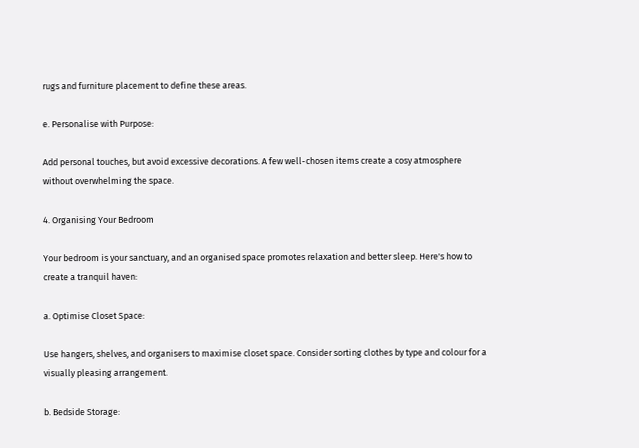rugs and furniture placement to define these areas.

e. Personalise with Purpose:

Add personal touches, but avoid excessive decorations. A few well-chosen items create a cosy atmosphere without overwhelming the space.

4. Organising Your Bedroom

Your bedroom is your sanctuary, and an organised space promotes relaxation and better sleep. Here's how to create a tranquil haven:

a. Optimise Closet Space:

Use hangers, shelves, and organisers to maximise closet space. Consider sorting clothes by type and colour for a visually pleasing arrangement.

b. Bedside Storage: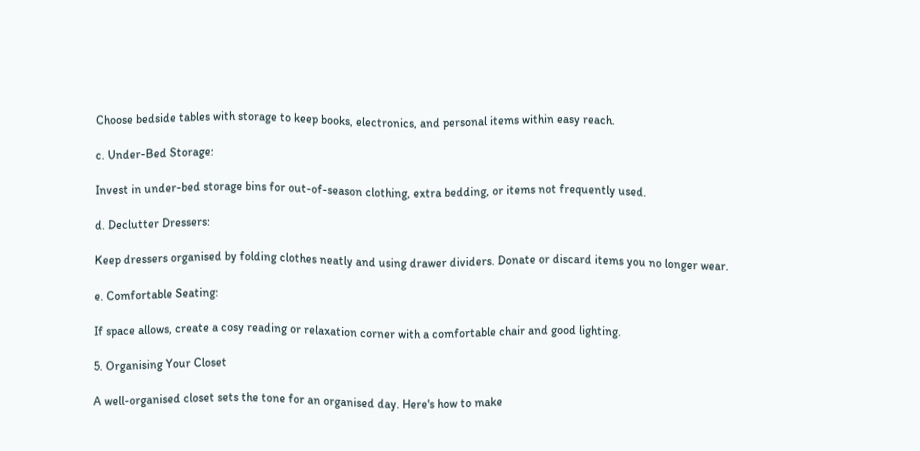Choose bedside tables with storage to keep books, electronics, and personal items within easy reach.

c. Under-Bed Storage:

Invest in under-bed storage bins for out-of-season clothing, extra bedding, or items not frequently used.

d. Declutter Dressers:

Keep dressers organised by folding clothes neatly and using drawer dividers. Donate or discard items you no longer wear.

e. Comfortable Seating:

If space allows, create a cosy reading or relaxation corner with a comfortable chair and good lighting.

5. Organising Your Closet

A well-organised closet sets the tone for an organised day. Here's how to make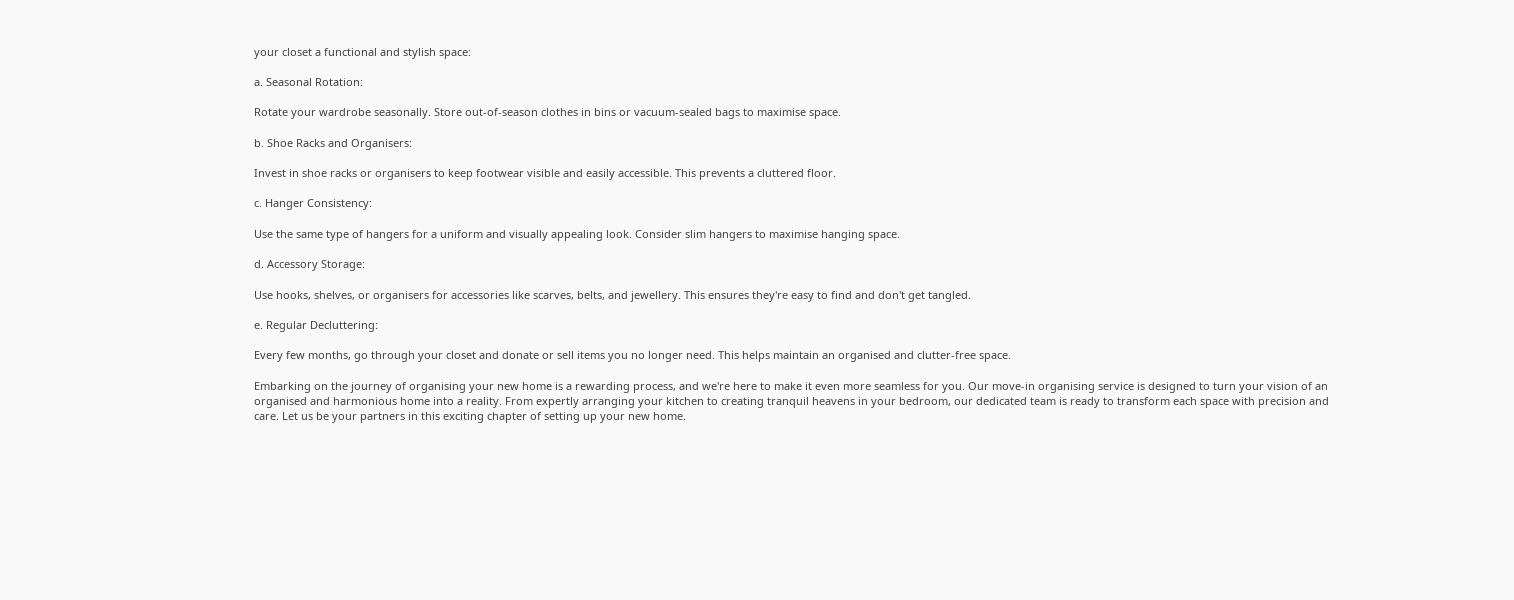your closet a functional and stylish space:

a. Seasonal Rotation:

Rotate your wardrobe seasonally. Store out-of-season clothes in bins or vacuum-sealed bags to maximise space.

b. Shoe Racks and Organisers:

Invest in shoe racks or organisers to keep footwear visible and easily accessible. This prevents a cluttered floor.

c. Hanger Consistency:

Use the same type of hangers for a uniform and visually appealing look. Consider slim hangers to maximise hanging space.

d. Accessory Storage:

Use hooks, shelves, or organisers for accessories like scarves, belts, and jewellery. This ensures they're easy to find and don't get tangled.

e. Regular Decluttering:

Every few months, go through your closet and donate or sell items you no longer need. This helps maintain an organised and clutter-free space.

Embarking on the journey of organising your new home is a rewarding process, and we're here to make it even more seamless for you. Our move-in organising service is designed to turn your vision of an organised and harmonious home into a reality. From expertly arranging your kitchen to creating tranquil heavens in your bedroom, our dedicated team is ready to transform each space with precision and care. Let us be your partners in this exciting chapter of setting up your new home.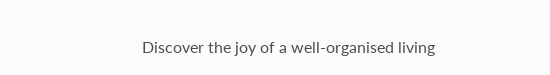Discover the joy of a well-organised living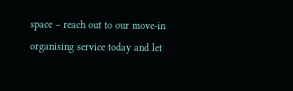space – reach out to our move-in organising service today and let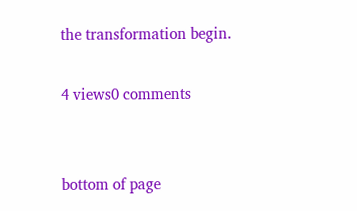the transformation begin.

4 views0 comments


bottom of page